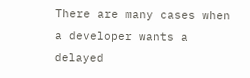There are many cases when a developer wants a delayed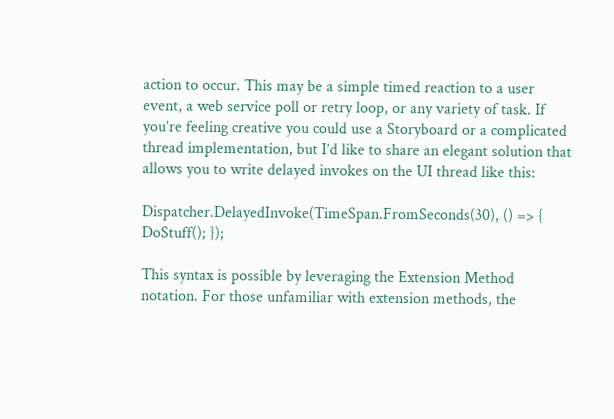action to occur. This may be a simple timed reaction to a user event, a web service poll or retry loop, or any variety of task. If you’re feeling creative you could use a Storyboard or a complicated thread implementation, but I’d like to share an elegant solution that allows you to write delayed invokes on the UI thread like this:

Dispatcher.DelayedInvoke(TimeSpan.FromSeconds(30), () => { DoStuff(); });

This syntax is possible by leveraging the Extension Method notation. For those unfamiliar with extension methods, the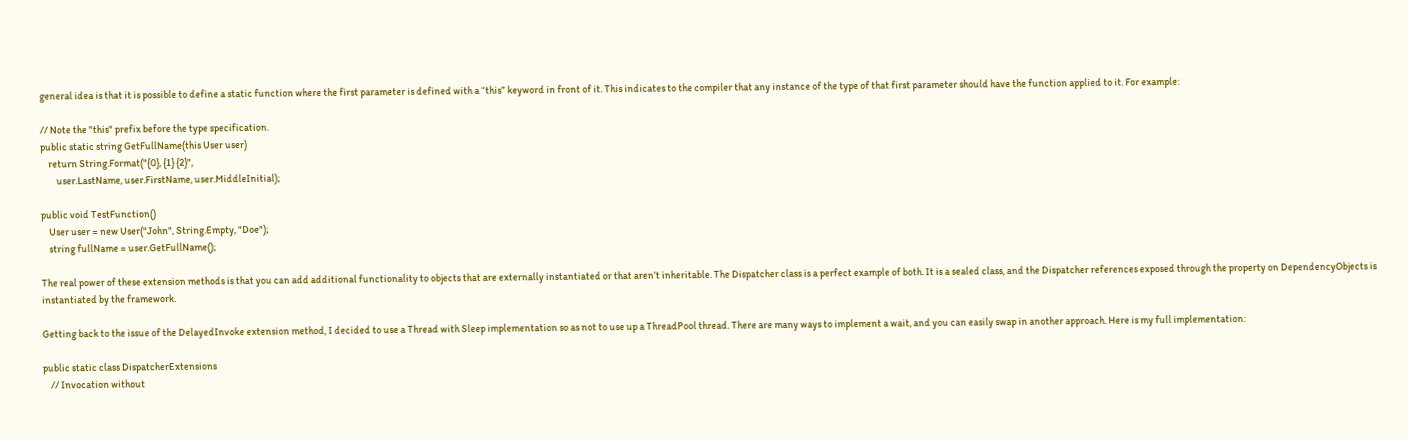general idea is that it is possible to define a static function where the first parameter is defined with a “this” keyword in front of it. This indicates to the compiler that any instance of the type of that first parameter should have the function applied to it. For example:

// Note the "this" prefix before the type specification.
public static string GetFullName(this User user)
    return String.Format("{0}, {1} {2}",
        user.LastName, user.FirstName, user.MiddleInitial);

public void TestFunction()
    User user = new User("John", String.Empty, "Doe");
    string fullName = user.GetFullName();

The real power of these extension methods is that you can add additional functionality to objects that are externally instantiated or that aren’t inheritable. The Dispatcher class is a perfect example of both. It is a sealed class, and the Dispatcher references exposed through the property on DependencyObjects is instantiated by the framework.

Getting back to the issue of the DelayedInvoke extension method, I decided to use a Thread with Sleep implementation so as not to use up a ThreadPool thread. There are many ways to implement a wait, and you can easily swap in another approach. Here is my full implementation:

public static class DispatcherExtensions
    // Invocation without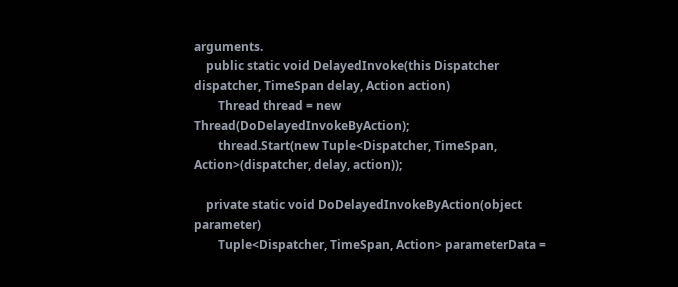arguments.
    public static void DelayedInvoke(this Dispatcher dispatcher, TimeSpan delay, Action action)
        Thread thread = new Thread(DoDelayedInvokeByAction);
        thread.Start(new Tuple<Dispatcher, TimeSpan, Action>(dispatcher, delay, action));

    private static void DoDelayedInvokeByAction(object parameter)
        Tuple<Dispatcher, TimeSpan, Action> parameterData =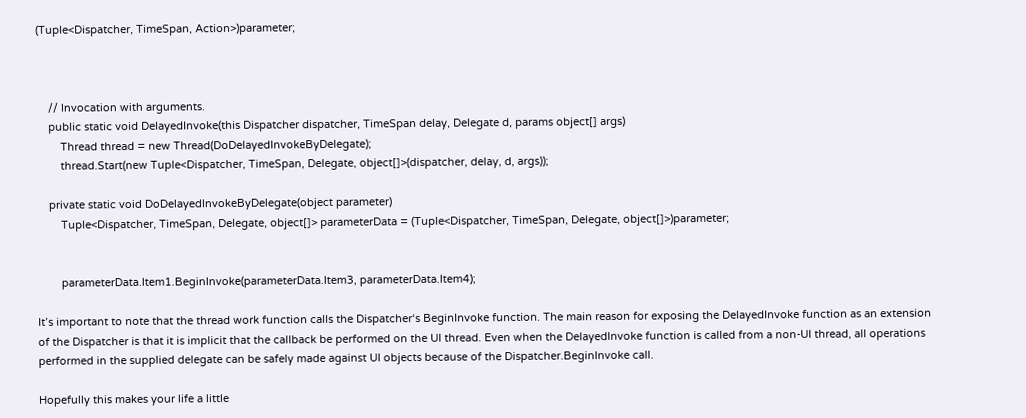(Tuple<Dispatcher, TimeSpan, Action>)parameter;



    // Invocation with arguments.
    public static void DelayedInvoke(this Dispatcher dispatcher, TimeSpan delay, Delegate d, params object[] args)
        Thread thread = new Thread(DoDelayedInvokeByDelegate);
        thread.Start(new Tuple<Dispatcher, TimeSpan, Delegate, object[]>(dispatcher, delay, d, args));

    private static void DoDelayedInvokeByDelegate(object parameter)
        Tuple<Dispatcher, TimeSpan, Delegate, object[]> parameterData = (Tuple<Dispatcher, TimeSpan, Delegate, object[]>)parameter;


        parameterData.Item1.BeginInvoke(parameterData.Item3, parameterData.Item4);

It’s important to note that the thread work function calls the Dispatcher‘s BeginInvoke function. The main reason for exposing the DelayedInvoke function as an extension of the Dispatcher is that it is implicit that the callback be performed on the UI thread. Even when the DelayedInvoke function is called from a non-UI thread, all operations performed in the supplied delegate can be safely made against UI objects because of the Dispatcher.BeginInvoke call.

Hopefully this makes your life a little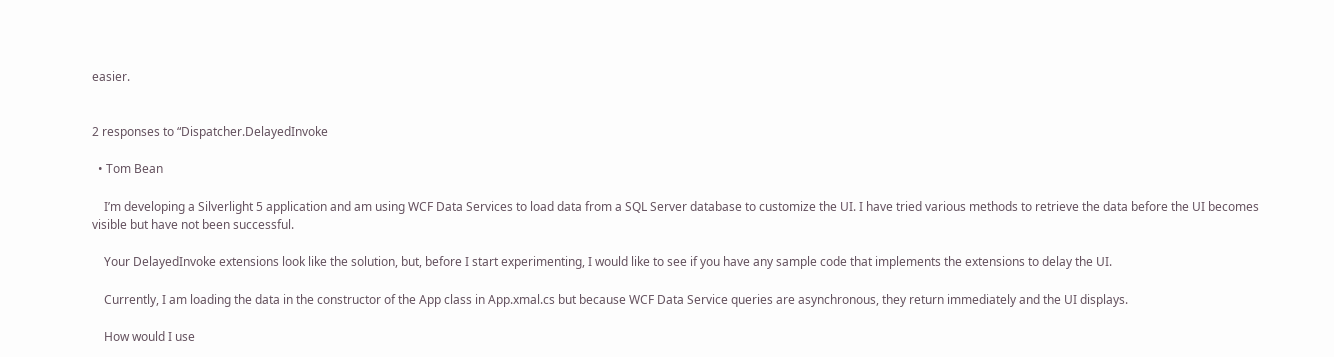easier.


2 responses to “Dispatcher.DelayedInvoke

  • Tom Bean

    I’m developing a Silverlight 5 application and am using WCF Data Services to load data from a SQL Server database to customize the UI. I have tried various methods to retrieve the data before the UI becomes visible but have not been successful.

    Your DelayedInvoke extensions look like the solution, but, before I start experimenting, I would like to see if you have any sample code that implements the extensions to delay the UI.

    Currently, I am loading the data in the constructor of the App class in App.xmal.cs but because WCF Data Service queries are asynchronous, they return immediately and the UI displays.

    How would I use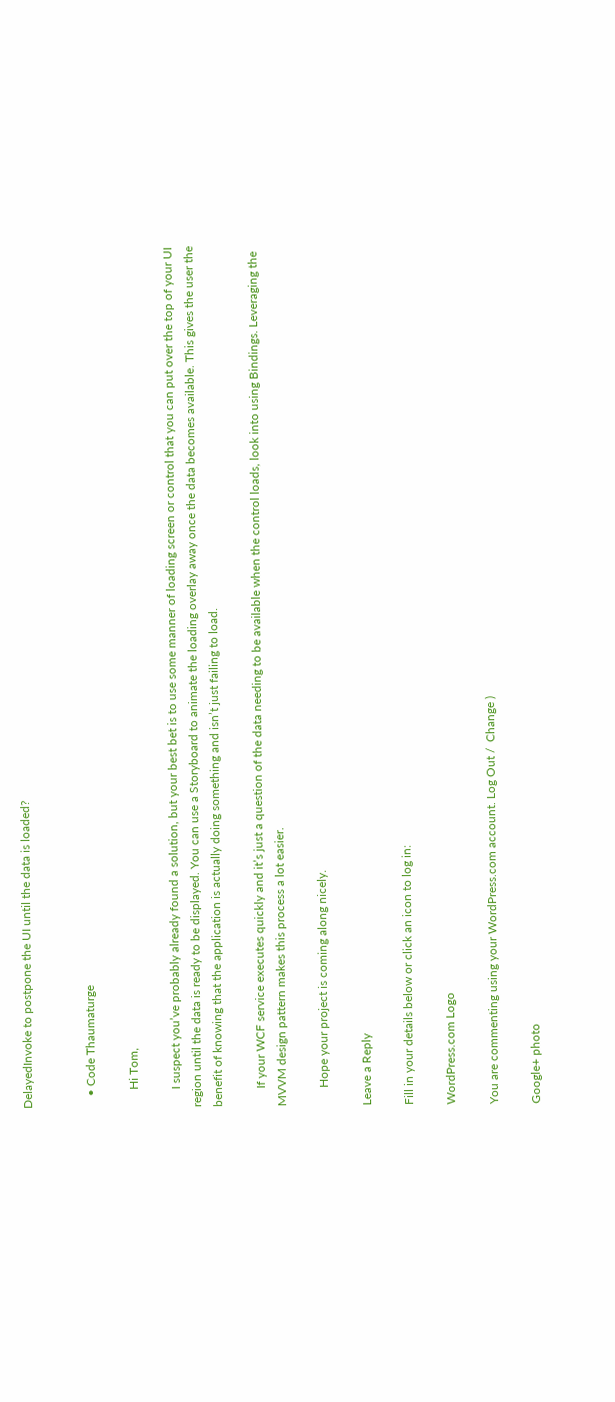DelayedInvoke to postpone the UI until the data is loaded?


    • Code Thaumaturge

      Hi Tom,

      I suspect you’ve probably already found a solution, but your best bet is to use some manner of loading screen or control that you can put over the top of your UI region until the data is ready to be displayed. You can use a Storyboard to animate the loading overlay away once the data becomes available. This gives the user the benefit of knowing that the application is actually doing something and isn’t just failing to load.

      If your WCF service executes quickly and it’s just a question of the data needing to be available when the control loads, look into using Bindings. Leveraging the MVVM design pattern makes this process a lot easier.

      Hope your project is coming along nicely.

Leave a Reply

Fill in your details below or click an icon to log in:

WordPress.com Logo

You are commenting using your WordPress.com account. Log Out /  Change )

Google+ photo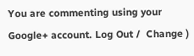You are commenting using your Google+ account. Log Out /  Change )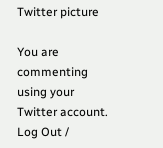Twitter picture

You are commenting using your Twitter account. Log Out /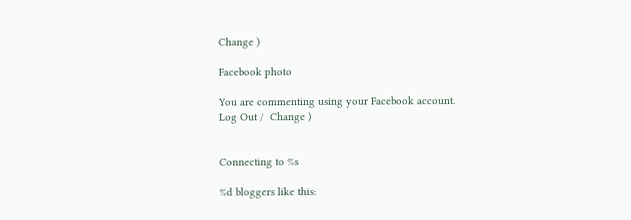Change )

Facebook photo

You are commenting using your Facebook account. Log Out /  Change )


Connecting to %s

%d bloggers like this: